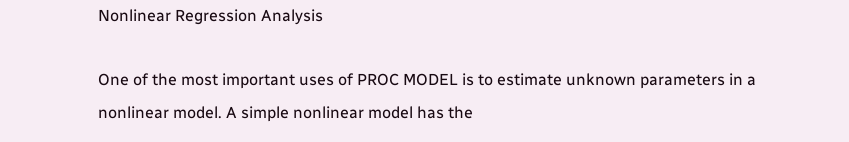Nonlinear Regression Analysis

One of the most important uses of PROC MODEL is to estimate unknown parameters in a nonlinear model. A simple nonlinear model has the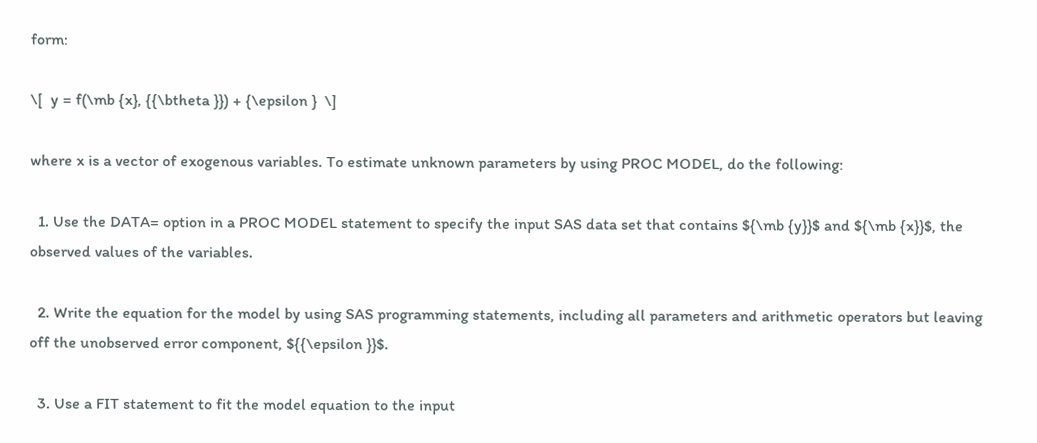form:

\[  y = f(\mb {x}, {{\btheta }}) + {\epsilon }  \]

where x is a vector of exogenous variables. To estimate unknown parameters by using PROC MODEL, do the following:

  1. Use the DATA= option in a PROC MODEL statement to specify the input SAS data set that contains ${\mb {y}}$ and ${\mb {x}}$, the observed values of the variables.

  2. Write the equation for the model by using SAS programming statements, including all parameters and arithmetic operators but leaving off the unobserved error component, ${{\epsilon }}$.

  3. Use a FIT statement to fit the model equation to the input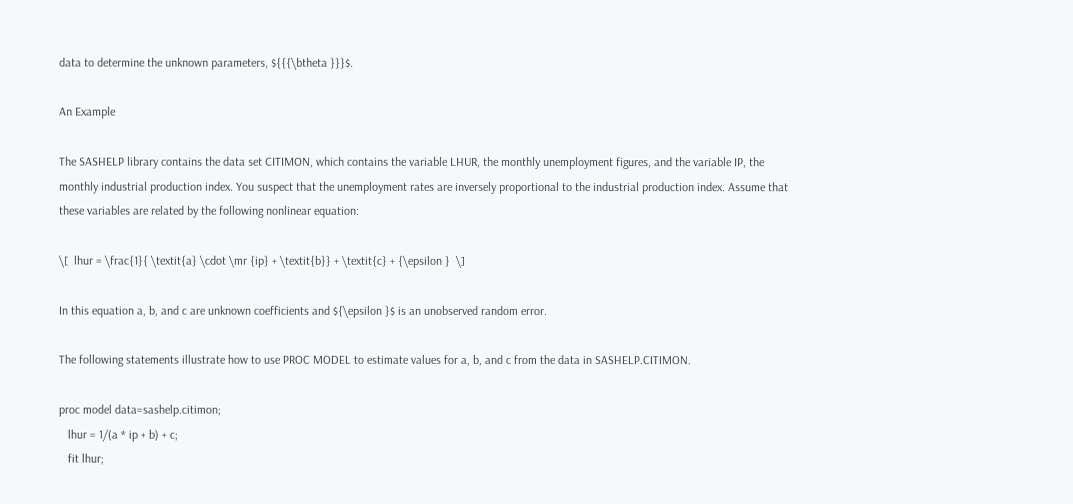data to determine the unknown parameters, ${{{\btheta }}}$.

An Example

The SASHELP library contains the data set CITIMON, which contains the variable LHUR, the monthly unemployment figures, and the variable IP, the monthly industrial production index. You suspect that the unemployment rates are inversely proportional to the industrial production index. Assume that these variables are related by the following nonlinear equation:

\[  lhur = \frac{1}{ \textit{a} \cdot \mr {ip} + \textit{b}} + \textit{c} + {\epsilon }  \]

In this equation a, b, and c are unknown coefficients and ${\epsilon }$ is an unobserved random error.

The following statements illustrate how to use PROC MODEL to estimate values for a, b, and c from the data in SASHELP.CITIMON.

proc model data=sashelp.citimon;
   lhur = 1/(a * ip + b) + c;
   fit lhur;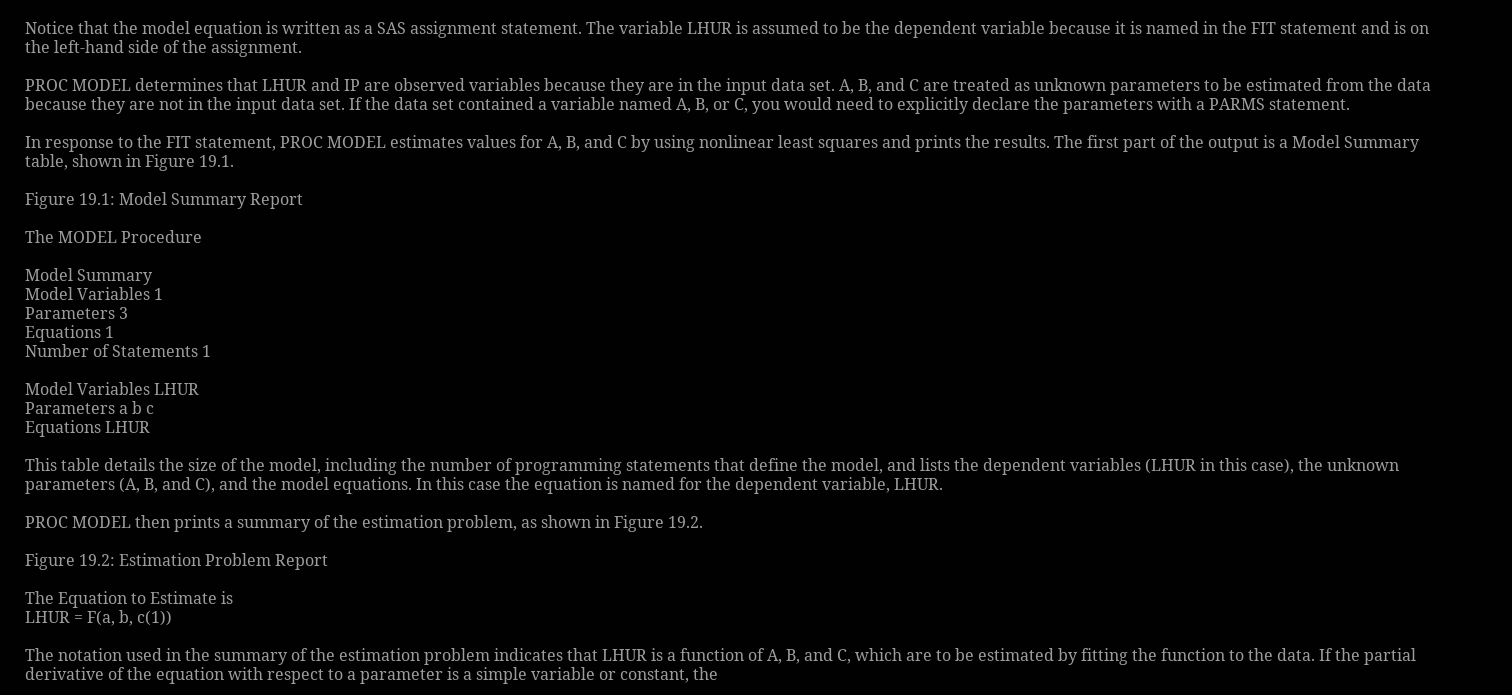Notice that the model equation is written as a SAS assignment statement. The variable LHUR is assumed to be the dependent variable because it is named in the FIT statement and is on the left-hand side of the assignment.

PROC MODEL determines that LHUR and IP are observed variables because they are in the input data set. A, B, and C are treated as unknown parameters to be estimated from the data because they are not in the input data set. If the data set contained a variable named A, B, or C, you would need to explicitly declare the parameters with a PARMS statement.

In response to the FIT statement, PROC MODEL estimates values for A, B, and C by using nonlinear least squares and prints the results. The first part of the output is a Model Summary table, shown in Figure 19.1.

Figure 19.1: Model Summary Report

The MODEL Procedure

Model Summary
Model Variables 1
Parameters 3
Equations 1
Number of Statements 1

Model Variables LHUR
Parameters a b c
Equations LHUR

This table details the size of the model, including the number of programming statements that define the model, and lists the dependent variables (LHUR in this case), the unknown parameters (A, B, and C), and the model equations. In this case the equation is named for the dependent variable, LHUR.

PROC MODEL then prints a summary of the estimation problem, as shown in Figure 19.2.

Figure 19.2: Estimation Problem Report

The Equation to Estimate is
LHUR = F(a, b, c(1))

The notation used in the summary of the estimation problem indicates that LHUR is a function of A, B, and C, which are to be estimated by fitting the function to the data. If the partial derivative of the equation with respect to a parameter is a simple variable or constant, the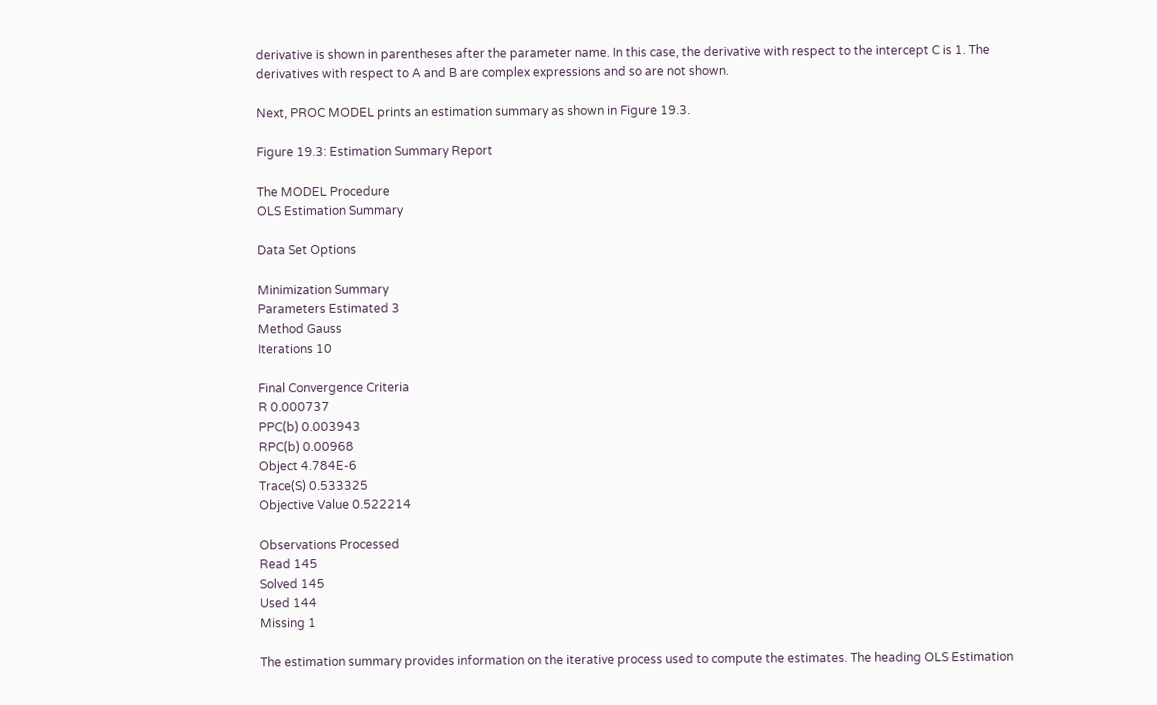derivative is shown in parentheses after the parameter name. In this case, the derivative with respect to the intercept C is 1. The derivatives with respect to A and B are complex expressions and so are not shown.

Next, PROC MODEL prints an estimation summary as shown in Figure 19.3.

Figure 19.3: Estimation Summary Report

The MODEL Procedure
OLS Estimation Summary

Data Set Options

Minimization Summary
Parameters Estimated 3
Method Gauss
Iterations 10

Final Convergence Criteria
R 0.000737
PPC(b) 0.003943
RPC(b) 0.00968
Object 4.784E-6
Trace(S) 0.533325
Objective Value 0.522214

Observations Processed
Read 145
Solved 145
Used 144
Missing 1

The estimation summary provides information on the iterative process used to compute the estimates. The heading OLS Estimation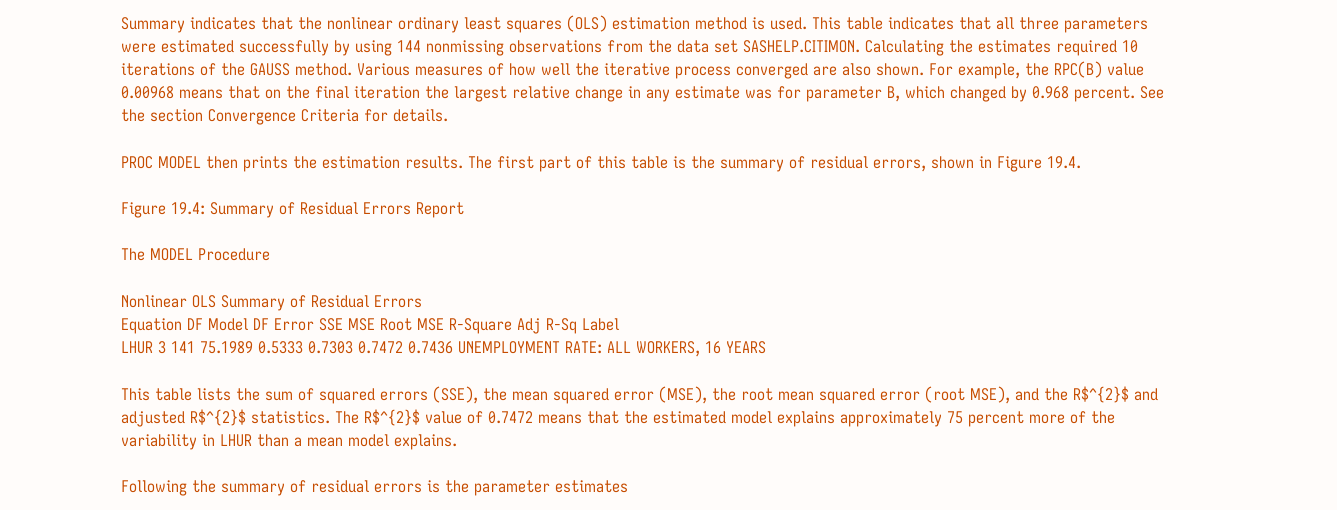Summary indicates that the nonlinear ordinary least squares (OLS) estimation method is used. This table indicates that all three parameters were estimated successfully by using 144 nonmissing observations from the data set SASHELP.CITIMON. Calculating the estimates required 10 iterations of the GAUSS method. Various measures of how well the iterative process converged are also shown. For example, the RPC(B) value 0.00968 means that on the final iteration the largest relative change in any estimate was for parameter B, which changed by 0.968 percent. See the section Convergence Criteria for details.

PROC MODEL then prints the estimation results. The first part of this table is the summary of residual errors, shown in Figure 19.4.

Figure 19.4: Summary of Residual Errors Report

The MODEL Procedure

Nonlinear OLS Summary of Residual Errors
Equation DF Model DF Error SSE MSE Root MSE R-Square Adj R-Sq Label
LHUR 3 141 75.1989 0.5333 0.7303 0.7472 0.7436 UNEMPLOYMENT RATE: ALL WORKERS, 16 YEARS

This table lists the sum of squared errors (SSE), the mean squared error (MSE), the root mean squared error (root MSE), and the R$^{2}$ and adjusted R$^{2}$ statistics. The R$^{2}$ value of 0.7472 means that the estimated model explains approximately 75 percent more of the variability in LHUR than a mean model explains.

Following the summary of residual errors is the parameter estimates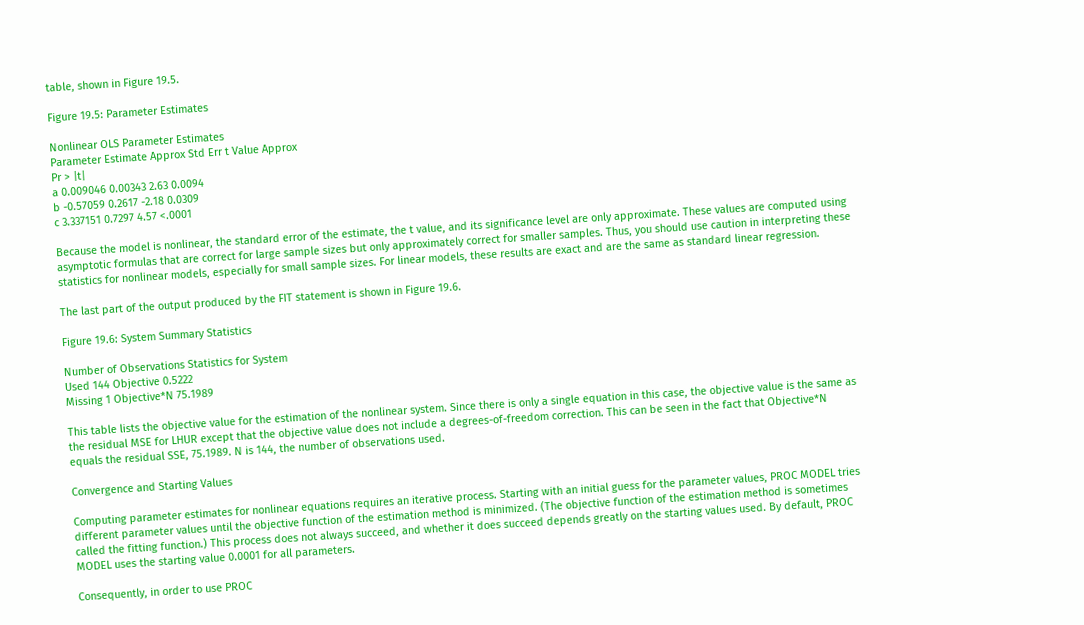table, shown in Figure 19.5.

Figure 19.5: Parameter Estimates

Nonlinear OLS Parameter Estimates
Parameter Estimate Approx Std Err t Value Approx
Pr > |t|
a 0.009046 0.00343 2.63 0.0094
b -0.57059 0.2617 -2.18 0.0309
c 3.337151 0.7297 4.57 <.0001

Because the model is nonlinear, the standard error of the estimate, the t value, and its significance level are only approximate. These values are computed using asymptotic formulas that are correct for large sample sizes but only approximately correct for smaller samples. Thus, you should use caution in interpreting these statistics for nonlinear models, especially for small sample sizes. For linear models, these results are exact and are the same as standard linear regression.

The last part of the output produced by the FIT statement is shown in Figure 19.6.

Figure 19.6: System Summary Statistics

Number of Observations Statistics for System
Used 144 Objective 0.5222
Missing 1 Objective*N 75.1989

This table lists the objective value for the estimation of the nonlinear system. Since there is only a single equation in this case, the objective value is the same as the residual MSE for LHUR except that the objective value does not include a degrees-of-freedom correction. This can be seen in the fact that Objective*N equals the residual SSE, 75.1989. N is 144, the number of observations used.

Convergence and Starting Values

Computing parameter estimates for nonlinear equations requires an iterative process. Starting with an initial guess for the parameter values, PROC MODEL tries different parameter values until the objective function of the estimation method is minimized. (The objective function of the estimation method is sometimes called the fitting function.) This process does not always succeed, and whether it does succeed depends greatly on the starting values used. By default, PROC MODEL uses the starting value 0.0001 for all parameters.

Consequently, in order to use PROC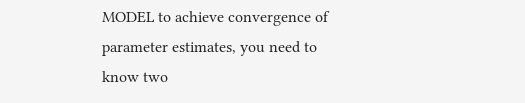MODEL to achieve convergence of parameter estimates, you need to know two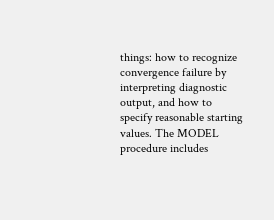things: how to recognize convergence failure by interpreting diagnostic output, and how to specify reasonable starting values. The MODEL procedure includes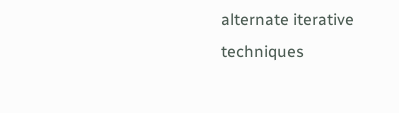alternate iterative techniques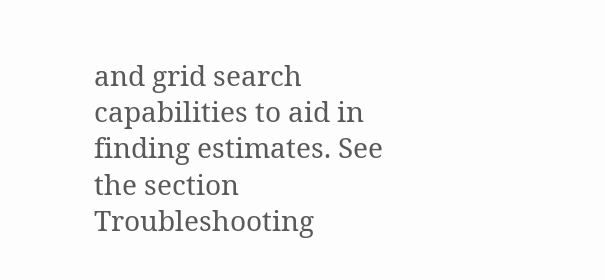and grid search capabilities to aid in finding estimates. See the section Troubleshooting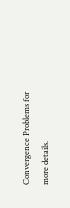Convergence Problems for more details.